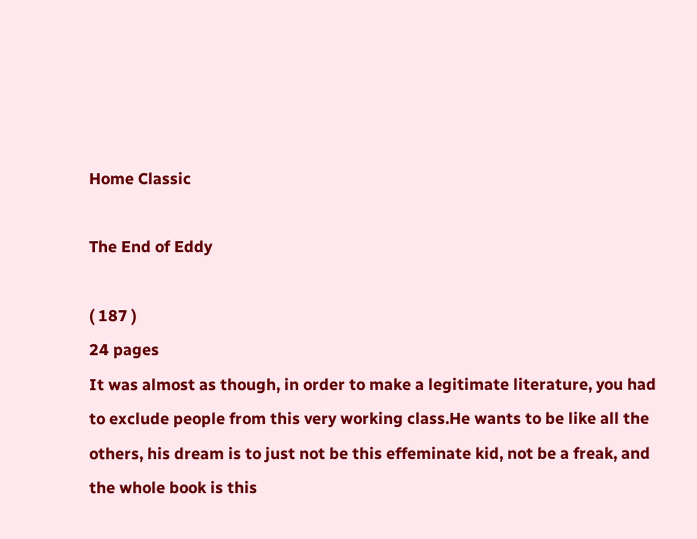Home Classic

The End of Eddy

( 187 )
24 pages
It was almost as though, in order to make a legitimate literature, you had to exclude people from this very working class.He wants to be like all the others, his dream is to just not be this effeminate kid, not be a freak, and the whole book is this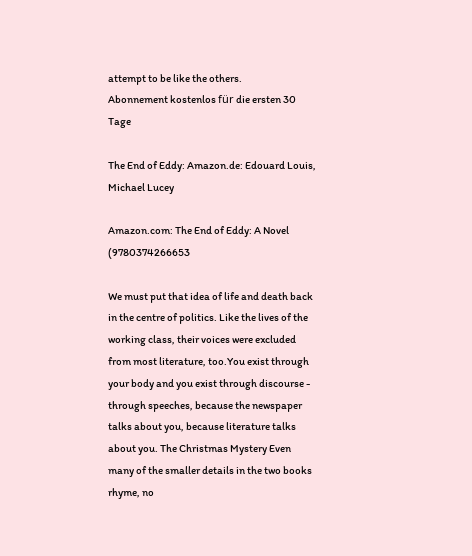attempt to be like the others.
Abonnement kostenlos für die ersten 30 Tage

The End of Eddy: Amazon.de: Edouard Louis, Michael Lucey

Amazon.com: The End of Eddy: A Novel (9780374266653

We must put that idea of life and death back in the centre of politics. Like the lives of the working class, their voices were excluded from most literature, too.You exist through your body and you exist through discourse - through speeches, because the newspaper talks about you, because literature talks about you. The Christmas Mystery Even many of the smaller details in the two books rhyme, no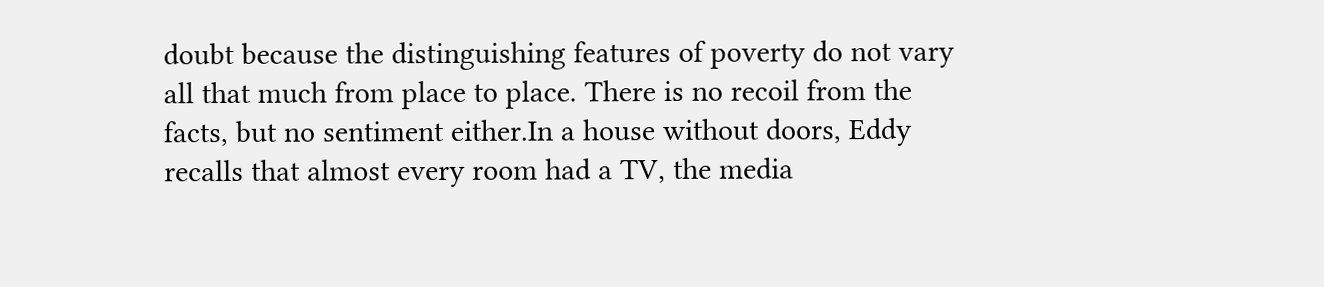doubt because the distinguishing features of poverty do not vary all that much from place to place. There is no recoil from the facts, but no sentiment either.In a house without doors, Eddy recalls that almost every room had a TV, the media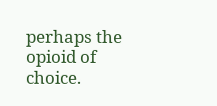perhaps the opioid of choice.